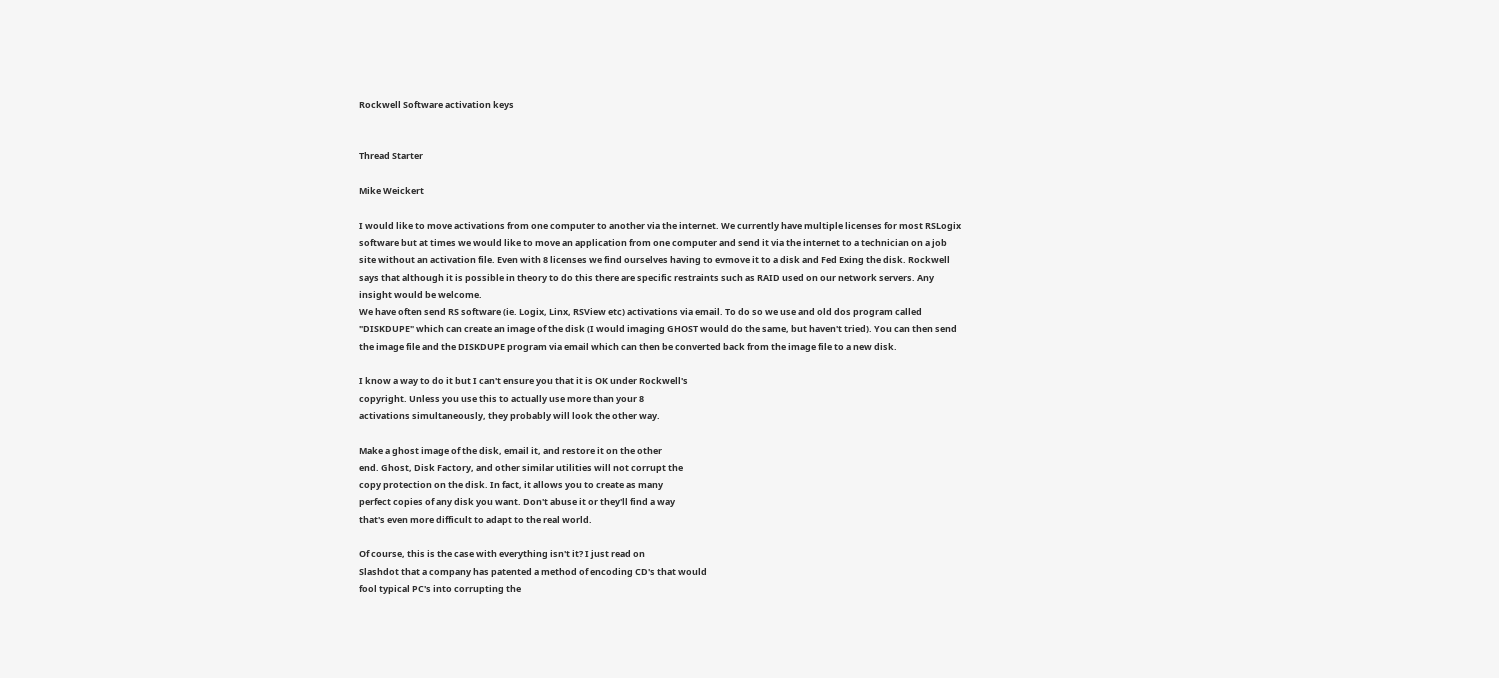Rockwell Software activation keys


Thread Starter

Mike Weickert

I would like to move activations from one computer to another via the internet. We currently have multiple licenses for most RSLogix software but at times we would like to move an application from one computer and send it via the internet to a technician on a job site without an activation file. Even with 8 licenses we find ourselves having to evmove it to a disk and Fed Exing the disk. Rockwell says that although it is possible in theory to do this there are specific restraints such as RAID used on our network servers. Any insight would be welcome.
We have often send RS software (ie. Logix, Linx, RSView etc) activations via email. To do so we use and old dos program called "DISKDUPE" which can create an image of the disk (I would imaging GHOST would do the same, but haven't tried). You can then send the image file and the DISKDUPE program via email which can then be converted back from the image file to a new disk.

I know a way to do it but I can't ensure you that it is OK under Rockwell's
copyright. Unless you use this to actually use more than your 8
activations simultaneously, they probably will look the other way.

Make a ghost image of the disk, email it, and restore it on the other
end. Ghost, Disk Factory, and other similar utilities will not corrupt the
copy protection on the disk. In fact, it allows you to create as many
perfect copies of any disk you want. Don't abuse it or they'll find a way
that's even more difficult to adapt to the real world.

Of course, this is the case with everything isn't it? I just read on
Slashdot that a company has patented a method of encoding CD's that would
fool typical PC's into corrupting the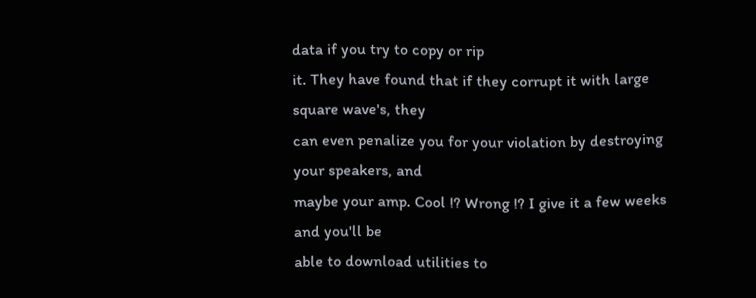data if you try to copy or rip
it. They have found that if they corrupt it with large square wave's, they
can even penalize you for your violation by destroying your speakers, and
maybe your amp. Cool !? Wrong !? I give it a few weeks and you'll be
able to download utilities to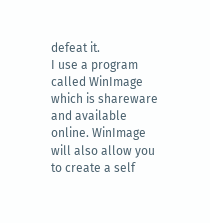defeat it.
I use a program called WinImage which is shareware and available online. WinImage will also allow you to create a self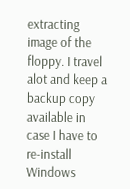extracting image of the floppy. I travel alot and keep a backup copy available in case I have to re-install Windows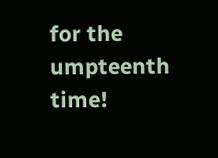for the umpteenth time!